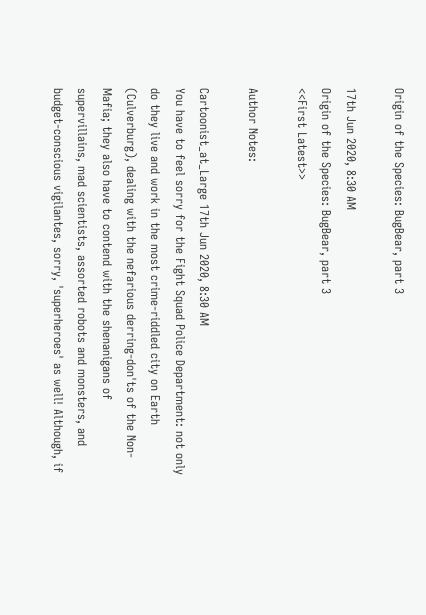Origin of the Species: BugBear, part 3

17th Jun 2020, 8:30 AM
Origin of the Species: BugBear, part 3
<<First Latest>>

Author Notes:

Cartoonist_at_Large 17th Jun 2020, 8:30 AM
You have to feel sorry for the Fight Squad Police Department: not only do they live and work in the most crime-riddled city on Earth (Culverburg), dealing with the nefarious derring-don'ts of the Non-Mafia; they also have to contend with the shenanigans of supervillains, mad scientists, assorted robots and monsters, and budget-conscious vigilantes, sorry, 'superheroes' as well! Although, if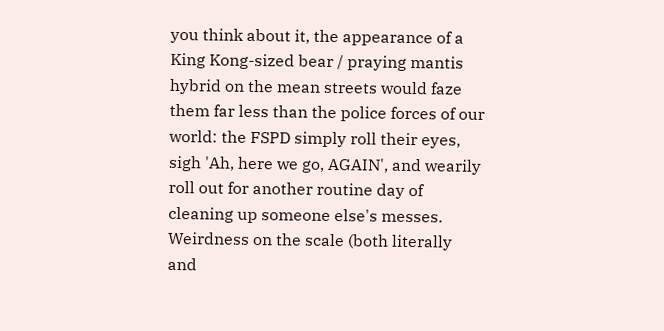you think about it, the appearance of a King Kong-sized bear / praying mantis hybrid on the mean streets would faze them far less than the police forces of our world: the FSPD simply roll their eyes, sigh 'Ah, here we go, AGAIN', and wearily roll out for another routine day of cleaning up someone else's messes. Weirdness on the scale (both literally and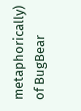metaphorically) of BugBear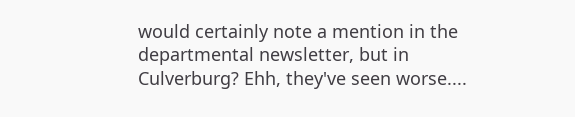would certainly note a mention in the departmental newsletter, but in Culverburg? Ehh, they've seen worse....